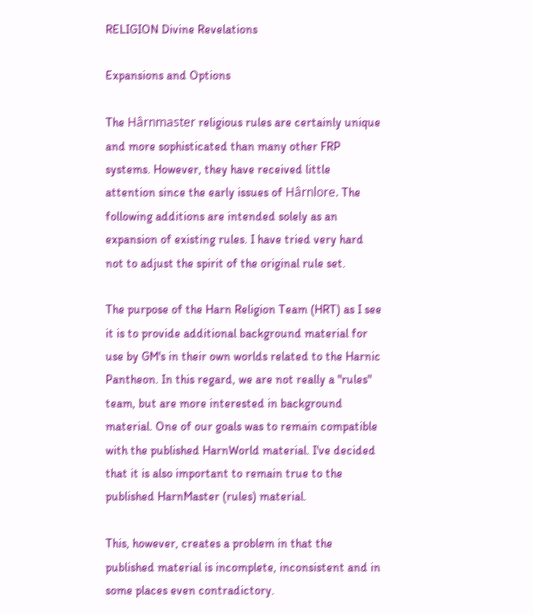RELIGION Divine Revelations

Expansions and Options

The Hârnmaster religious rules are certainly unique and more sophisticated than many other FRP systems. However, they have received little attention since the early issues of Hârnlore. The following additions are intended solely as an expansion of existing rules. I have tried very hard not to adjust the spirit of the original rule set.

The purpose of the Harn Religion Team (HRT) as I see it is to provide additional background material for use by GM's in their own worlds related to the Harnic Pantheon. In this regard, we are not really a "rules" team, but are more interested in background material. One of our goals was to remain compatible with the published HarnWorld material. I've decided that it is also important to remain true to the published HarnMaster (rules) material.

This, however, creates a problem in that the published material is incomplete, inconsistent and in some places even contradictory.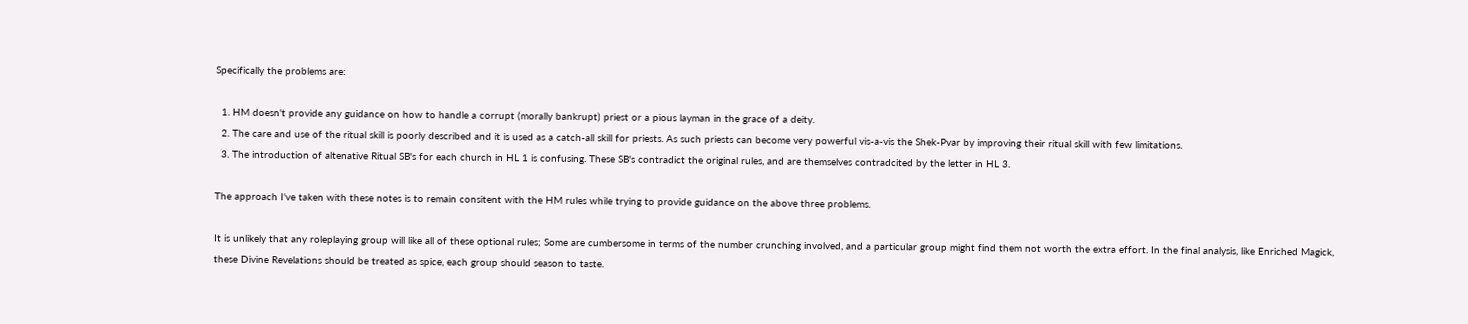Specifically the problems are:

  1. HM doesn't provide any guidance on how to handle a corrupt (morally bankrupt) priest or a pious layman in the grace of a deity.
  2. The care and use of the ritual skill is poorly described and it is used as a catch-all skill for priests. As such priests can become very powerful vis-a-vis the Shek-Pvar by improving their ritual skill with few limitations.
  3. The introduction of altenative Ritual SB's for each church in HL 1 is confusing. These SB's contradict the original rules, and are themselves contradcited by the letter in HL 3.

The approach I've taken with these notes is to remain consitent with the HM rules while trying to provide guidance on the above three problems.

It is unlikely that any roleplaying group will like all of these optional rules; Some are cumbersome in terms of the number crunching involved, and a particular group might find them not worth the extra effort. In the final analysis, like Enriched Magick, these Divine Revelations should be treated as spice, each group should season to taste.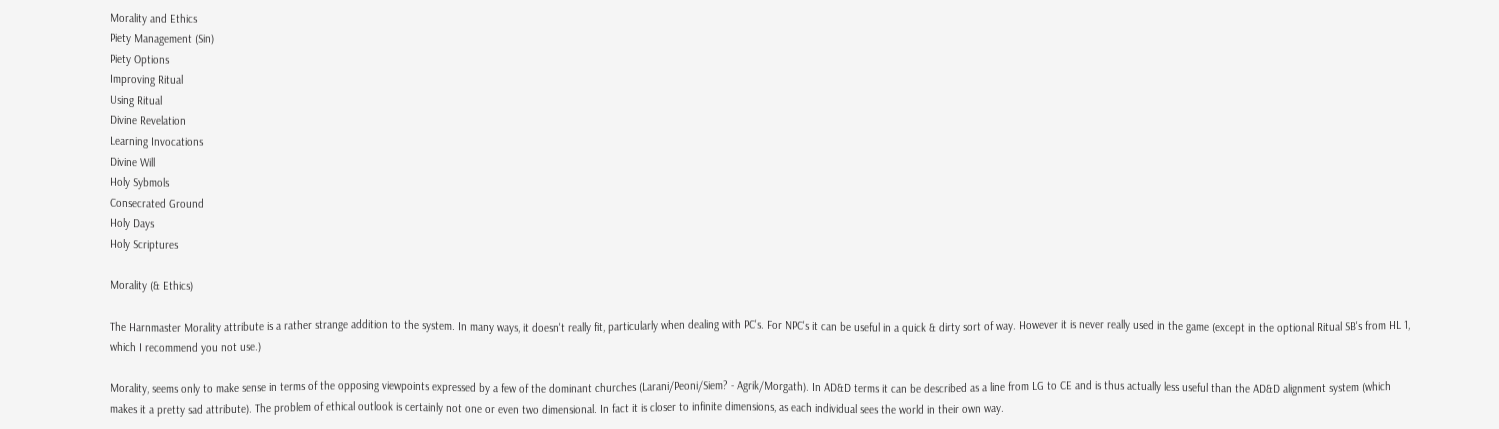Morality and Ethics
Piety Management (Sin)
Piety Options
Improving Ritual
Using Ritual
Divine Revelation
Learning Invocations
Divine Will
Holy Sybmols
Consecrated Ground
Holy Days
Holy Scriptures

Morality (& Ethics)

The Harnmaster Morality attribute is a rather strange addition to the system. In many ways, it doesn't really fit, particularly when dealing with PC's. For NPC's it can be useful in a quick & dirty sort of way. However it is never really used in the game (except in the optional Ritual SB's from HL 1, which I recommend you not use.)

Morality, seems only to make sense in terms of the opposing viewpoints expressed by a few of the dominant churches (Larani/Peoni/Siem? - Agrik/Morgath). In AD&D terms it can be described as a line from LG to CE and is thus actually less useful than the AD&D alignment system (which makes it a pretty sad attribute). The problem of ethical outlook is certainly not one or even two dimensional. In fact it is closer to infinite dimensions, as each individual sees the world in their own way.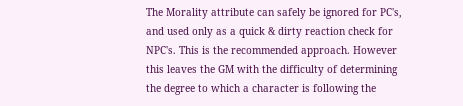The Morality attribute can safely be ignored for PC's, and used only as a quick & dirty reaction check for NPC's. This is the recommended approach. However this leaves the GM with the difficulty of determining the degree to which a character is following the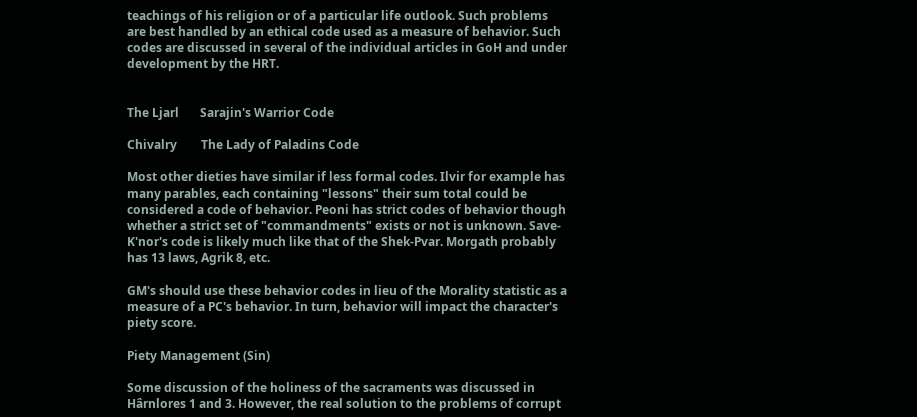teachings of his religion or of a particular life outlook. Such problems are best handled by an ethical code used as a measure of behavior. Such codes are discussed in several of the individual articles in GoH and under development by the HRT.


The Ljarl       Sarajin's Warrior Code

Chivalry        The Lady of Paladins Code

Most other dieties have similar if less formal codes. Ilvir for example has many parables, each containing "lessons" their sum total could be considered a code of behavior. Peoni has strict codes of behavior though whether a strict set of "commandments" exists or not is unknown. Save-K'nor's code is likely much like that of the Shek-Pvar. Morgath probably has 13 laws, Agrik 8, etc.

GM's should use these behavior codes in lieu of the Morality statistic as a measure of a PC's behavior. In turn, behavior will impact the character's piety score.

Piety Management (Sin)

Some discussion of the holiness of the sacraments was discussed in Hârnlores 1 and 3. However, the real solution to the problems of corrupt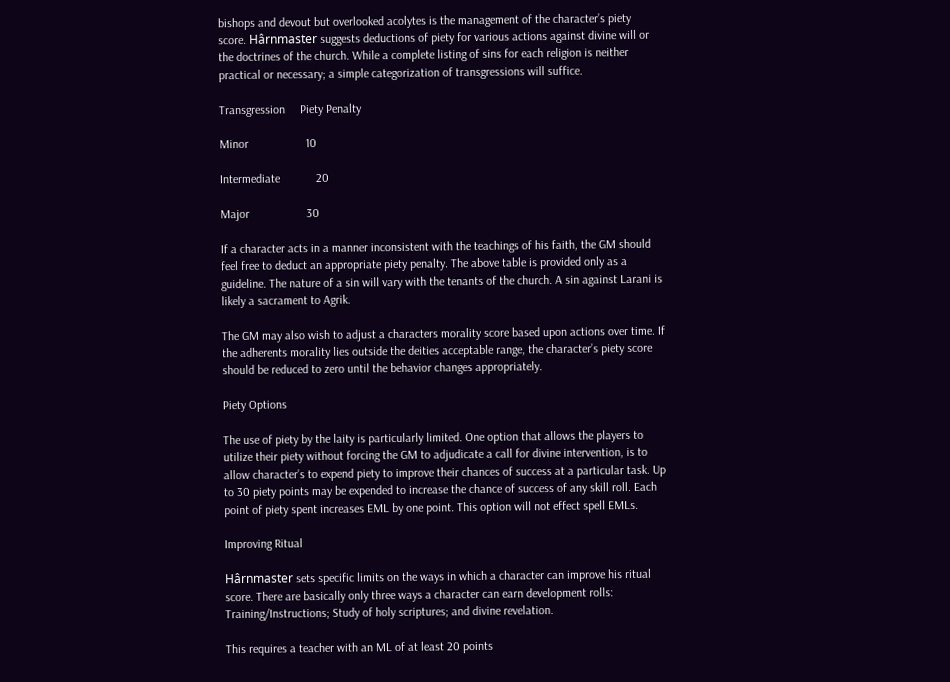bishops and devout but overlooked acolytes is the management of the character’s piety score. Hârnmaster suggests deductions of piety for various actions against divine will or the doctrines of the church. While a complete listing of sins for each religion is neither practical or necessary; a simple categorization of transgressions will suffice.

Transgression     Piety Penalty

Minor                   10

Intermediate            20

Major                   30

If a character acts in a manner inconsistent with the teachings of his faith, the GM should feel free to deduct an appropriate piety penalty. The above table is provided only as a guideline. The nature of a sin will vary with the tenants of the church. A sin against Larani is likely a sacrament to Agrik.

The GM may also wish to adjust a characters morality score based upon actions over time. If the adherents morality lies outside the deities acceptable range, the character’s piety score should be reduced to zero until the behavior changes appropriately.

Piety Options

The use of piety by the laity is particularly limited. One option that allows the players to utilize their piety without forcing the GM to adjudicate a call for divine intervention, is to allow character’s to expend piety to improve their chances of success at a particular task. Up to 30 piety points may be expended to increase the chance of success of any skill roll. Each point of piety spent increases EML by one point. This option will not effect spell EMLs.

Improving Ritual

Hârnmaster sets specific limits on the ways in which a character can improve his ritual score. There are basically only three ways a character can earn development rolls: Training/Instructions; Study of holy scriptures; and divine revelation.

This requires a teacher with an ML of at least 20 points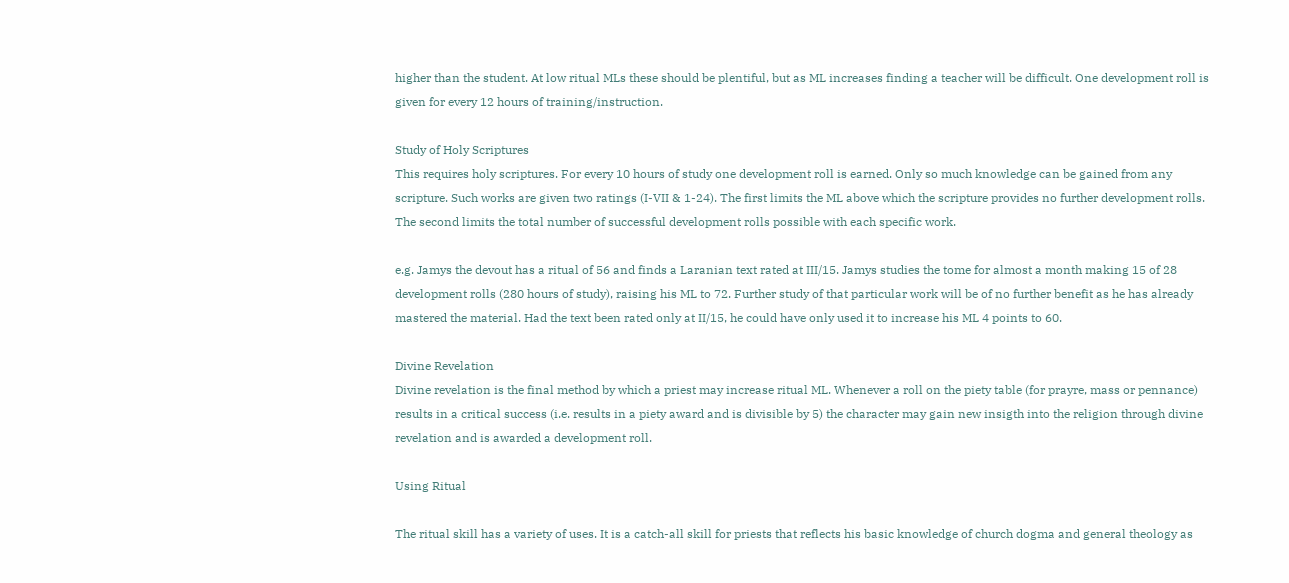higher than the student. At low ritual MLs these should be plentiful, but as ML increases finding a teacher will be difficult. One development roll is given for every 12 hours of training/instruction.

Study of Holy Scriptures
This requires holy scriptures. For every 10 hours of study one development roll is earned. Only so much knowledge can be gained from any scripture. Such works are given two ratings (I-VII & 1-24). The first limits the ML above which the scripture provides no further development rolls. The second limits the total number of successful development rolls possible with each specific work.

e.g. Jamys the devout has a ritual of 56 and finds a Laranian text rated at III/15. Jamys studies the tome for almost a month making 15 of 28 development rolls (280 hours of study), raising his ML to 72. Further study of that particular work will be of no further benefit as he has already mastered the material. Had the text been rated only at II/15, he could have only used it to increase his ML 4 points to 60.

Divine Revelation
Divine revelation is the final method by which a priest may increase ritual ML. Whenever a roll on the piety table (for prayre, mass or pennance) results in a critical success (i.e. results in a piety award and is divisible by 5) the character may gain new insigth into the religion through divine revelation and is awarded a development roll.

Using Ritual

The ritual skill has a variety of uses. It is a catch-all skill for priests that reflects his basic knowledge of church dogma and general theology as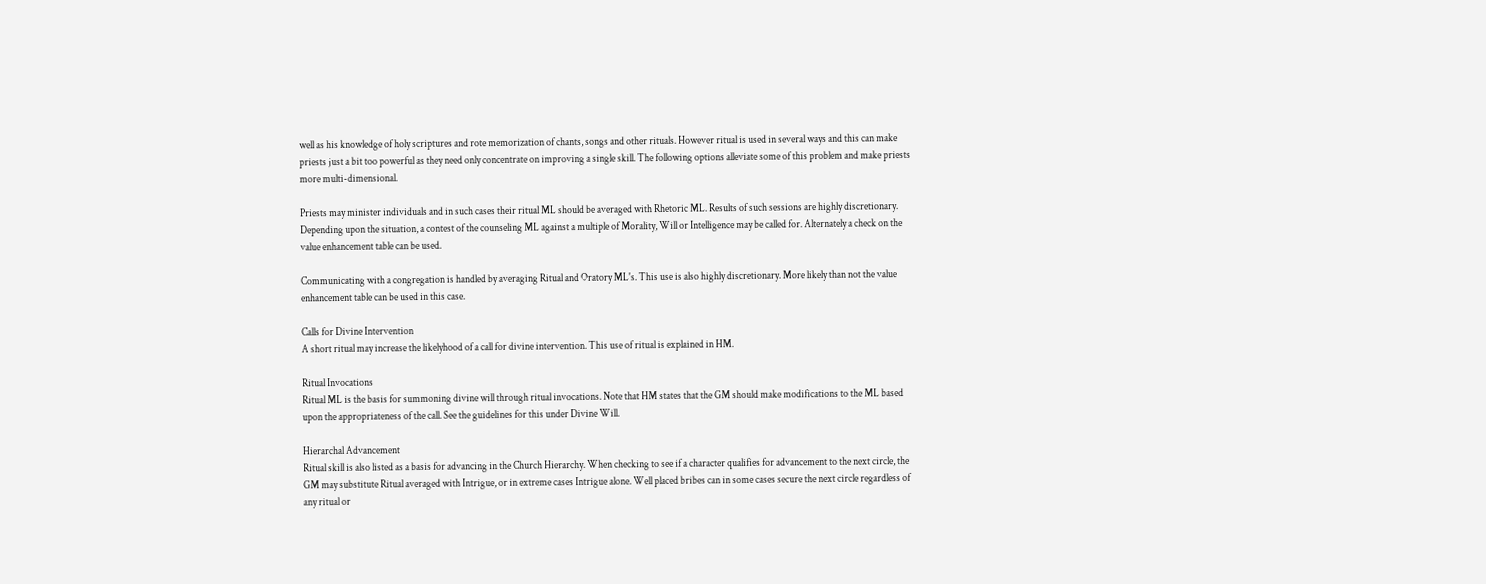well as his knowledge of holy scriptures and rote memorization of chants, songs and other rituals. However ritual is used in several ways and this can make priests just a bit too powerful as they need only concentrate on improving a single skill. The following options alleviate some of this problem and make priests more multi-dimensional.

Priests may minister individuals and in such cases their ritual ML should be averaged with Rhetoric ML. Results of such sessions are highly discretionary. Depending upon the situation, a contest of the counseling ML against a multiple of Morality, Will or Intelligence may be called for. Alternately a check on the value enhancement table can be used.

Communicating with a congregation is handled by averaging Ritual and Oratory ML's. This use is also highly discretionary. More likely than not the value enhancement table can be used in this case.

Calls for Divine Intervention
A short ritual may increase the likelyhood of a call for divine intervention. This use of ritual is explained in HM.

Ritual Invocations
Ritual ML is the basis for summoning divine will through ritual invocations. Note that HM states that the GM should make modifications to the ML based upon the appropriateness of the call. See the guidelines for this under Divine Will.

Hierarchal Advancement
Ritual skill is also listed as a basis for advancing in the Church Hierarchy. When checking to see if a character qualifies for advancement to the next circle, the GM may substitute Ritual averaged with Intrigue, or in extreme cases Intrigue alone. Well placed bribes can in some cases secure the next circle regardless of any ritual or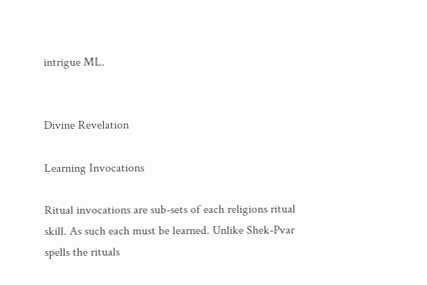intrigue ML.


Divine Revelation

Learning Invocations

Ritual invocations are sub-sets of each religions ritual skill. As such each must be learned. Unlike Shek-Pvar spells the rituals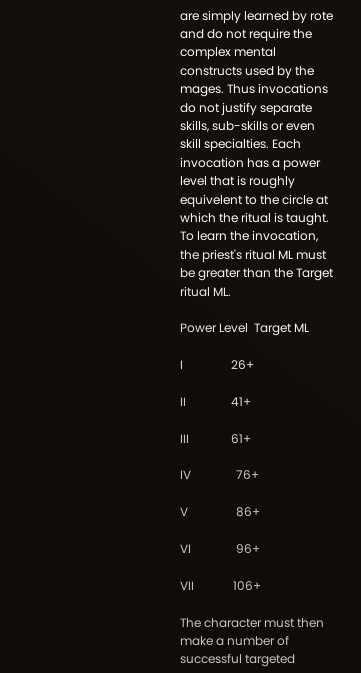are simply learned by rote and do not require the complex mental constructs used by the mages. Thus invocations do not justify separate skills, sub-skills or even skill specialties. Each invocation has a power level that is roughly equivelent to the circle at which the ritual is taught. To learn the invocation, the priest's ritual ML must be greater than the Target ritual ML.

Power Level  Target ML

I                26+

II               41+

III              61+

IV               76+

V                86+

VI               96+

VII             106+

The character must then make a number of successful targeted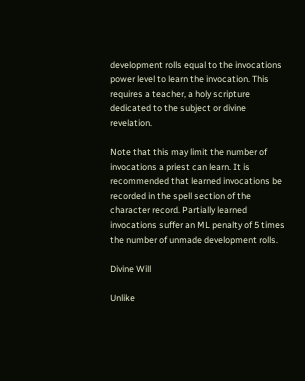development rolls equal to the invocations power level to learn the invocation. This requires a teacher, a holy scripture dedicated to the subject or divine revelation.

Note that this may limit the number of invocations a priest can learn. It is recommended that learned invocations be recorded in the spell section of the character record. Partially learned invocations suffer an ML penalty of 5 times the number of unmade development rolls.

Divine Will

Unlike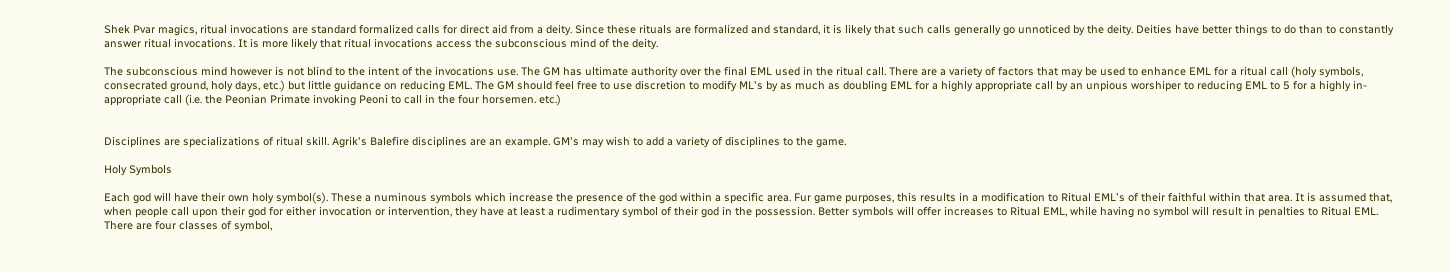Shek Pvar magics, ritual invocations are standard formalized calls for direct aid from a deity. Since these rituals are formalized and standard, it is likely that such calls generally go unnoticed by the deity. Deities have better things to do than to constantly answer ritual invocations. It is more likely that ritual invocations access the subconscious mind of the deity.

The subconscious mind however is not blind to the intent of the invocations use. The GM has ultimate authority over the final EML used in the ritual call. There are a variety of factors that may be used to enhance EML for a ritual call (holy symbols, consecrated ground, holy days, etc.) but little guidance on reducing EML. The GM should feel free to use discretion to modify ML's by as much as doubling EML for a highly appropriate call by an unpious worshiper to reducing EML to 5 for a highly in-appropriate call (i.e. the Peonian Primate invoking Peoni to call in the four horsemen. etc.)


Disciplines are specializations of ritual skill. Agrik's Balefire disciplines are an example. GM's may wish to add a variety of disciplines to the game.

Holy Symbols

Each god will have their own holy symbol(s). These a numinous symbols which increase the presence of the god within a specific area. Fur game purposes, this results in a modification to Ritual EML's of their faithful within that area. It is assumed that, when people call upon their god for either invocation or intervention, they have at least a rudimentary symbol of their god in the possession. Better symbols will offer increases to Ritual EML, while having no symbol will result in penalties to Ritual EML. There are four classes of symbol,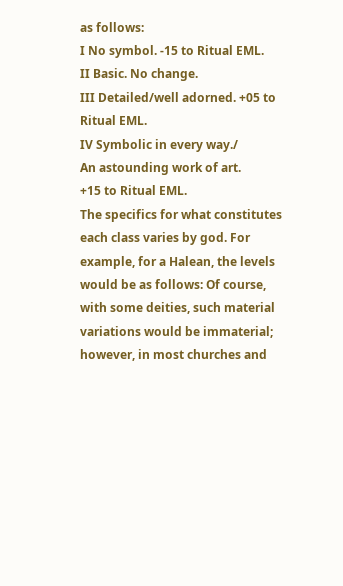as follows:
I No symbol. -15 to Ritual EML.
II Basic. No change.
III Detailed/well adorned. +05 to Ritual EML.
IV Symbolic in every way./
An astounding work of art.
+15 to Ritual EML.
The specifics for what constitutes each class varies by god. For example, for a Halean, the levels would be as follows: Of course, with some deities, such material variations would be immaterial; however, in most churches and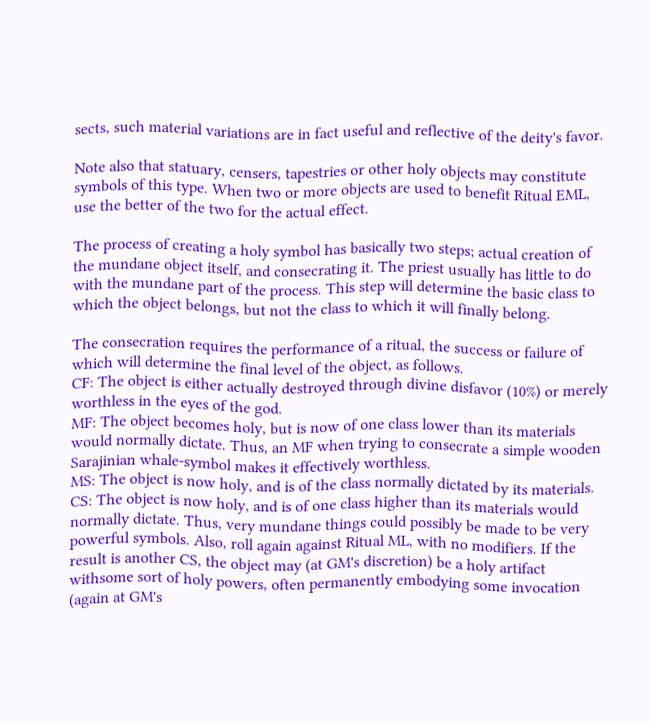sects, such material variations are in fact useful and reflective of the deity's favor.

Note also that statuary, censers, tapestries or other holy objects may constitute symbols of this type. When two or more objects are used to benefit Ritual EML, use the better of the two for the actual effect.

The process of creating a holy symbol has basically two steps; actual creation of the mundane object itself, and consecrating it. The priest usually has little to do with the mundane part of the process. This step will determine the basic class to which the object belongs, but not the class to which it will finally belong.

The consecration requires the performance of a ritual, the success or failure of which will determine the final level of the object, as follows.
CF: The object is either actually destroyed through divine disfavor (10%) or merely worthless in the eyes of the god.
MF: The object becomes holy, but is now of one class lower than its materials would normally dictate. Thus, an MF when trying to consecrate a simple wooden Sarajinian whale-symbol makes it effectively worthless.
MS: The object is now holy, and is of the class normally dictated by its materials.
CS: The object is now holy, and is of one class higher than its materials would normally dictate. Thus, very mundane things could possibly be made to be very powerful symbols. Also, roll again against Ritual ML, with no modifiers. If the result is another CS, the object may (at GM's discretion) be a holy artifact withsome sort of holy powers, often permanently embodying some invocation (again at GM's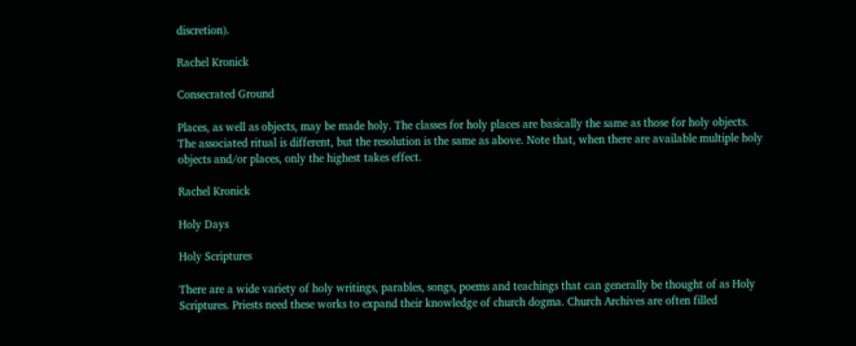discretion).

Rachel Kronick

Consecrated Ground

Places, as well as objects, may be made holy. The classes for holy places are basically the same as those for holy objects. The associated ritual is different, but the resolution is the same as above. Note that, when there are available multiple holy objects and/or places, only the highest takes effect.

Rachel Kronick

Holy Days

Holy Scriptures

There are a wide variety of holy writings, parables, songs, poems and teachings that can generally be thought of as Holy Scriptures. Priests need these works to expand their knowledge of church dogma. Church Archives are often filled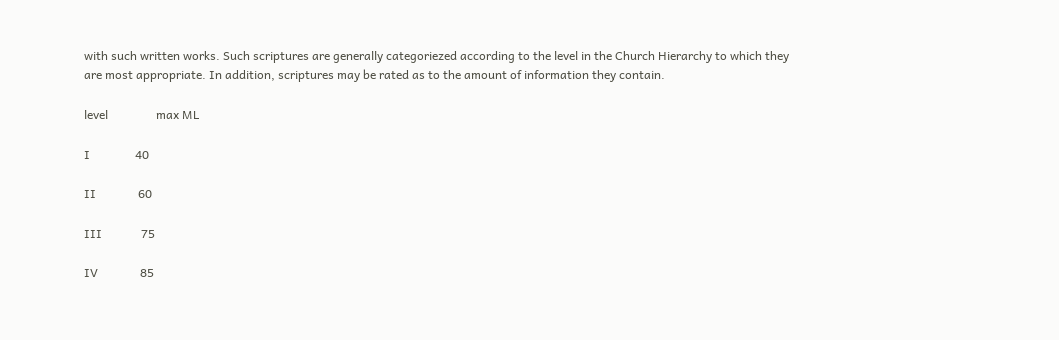with such written works. Such scriptures are generally categoriezed according to the level in the Church Hierarchy to which they are most appropriate. In addition, scriptures may be rated as to the amount of information they contain.

level                max ML

I               40

II              60

III             75

IV              85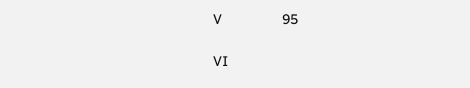V               95

VI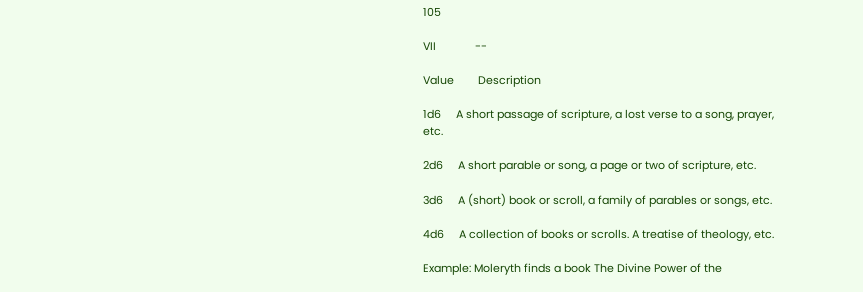105

VII             --

Value        Description

1d6     A short passage of scripture, a lost verse to a song, prayer, etc.

2d6     A short parable or song, a page or two of scripture, etc.

3d6     A (short) book or scroll, a family of parables or songs, etc.

4d6     A collection of books or scrolls. A treatise of theology, etc.

Example: Moleryth finds a book The Divine Power of the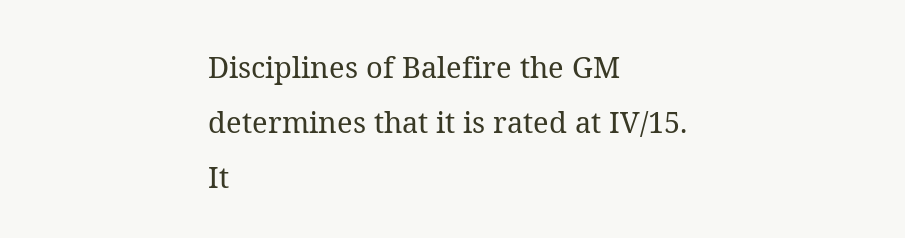Disciplines of Balefire the GM determines that it is rated at IV/15. It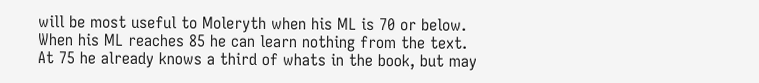will be most useful to Moleryth when his ML is 70 or below. When his ML reaches 85 he can learn nothing from the text. At 75 he already knows a third of whats in the book, but may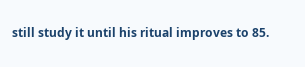still study it until his ritual improves to 85.